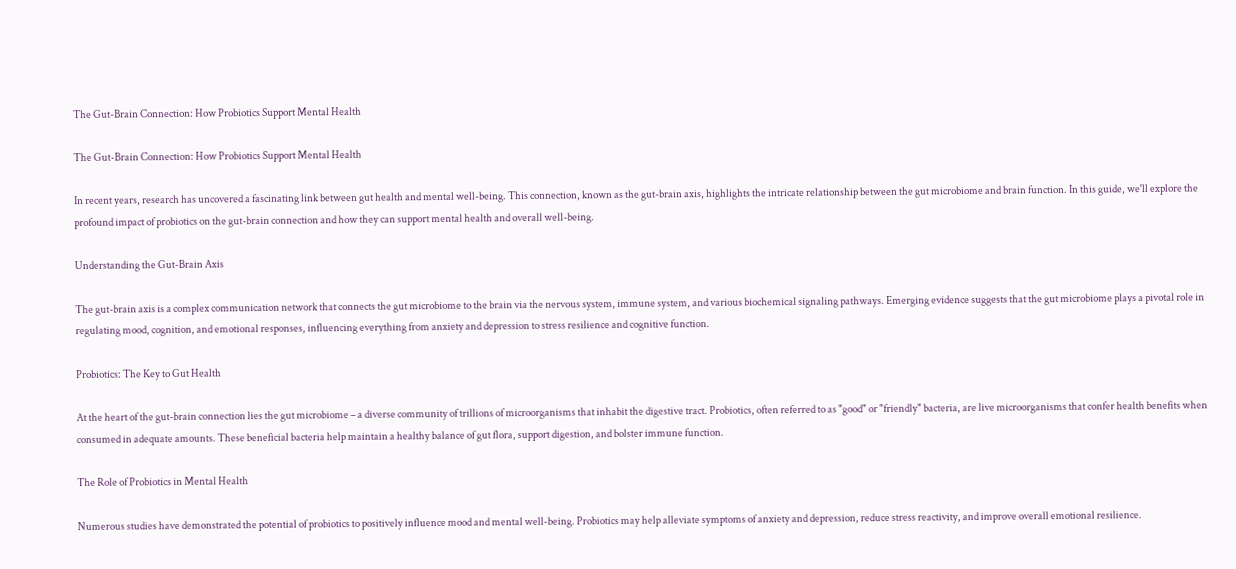The Gut-Brain Connection: How Probiotics Support Mental Health

The Gut-Brain Connection: How Probiotics Support Mental Health

In recent years, research has uncovered a fascinating link between gut health and mental well-being. This connection, known as the gut-brain axis, highlights the intricate relationship between the gut microbiome and brain function. In this guide, we'll explore the profound impact of probiotics on the gut-brain connection and how they can support mental health and overall well-being.

Understanding the Gut-Brain Axis

The gut-brain axis is a complex communication network that connects the gut microbiome to the brain via the nervous system, immune system, and various biochemical signaling pathways. Emerging evidence suggests that the gut microbiome plays a pivotal role in regulating mood, cognition, and emotional responses, influencing everything from anxiety and depression to stress resilience and cognitive function.

Probiotics: The Key to Gut Health

At the heart of the gut-brain connection lies the gut microbiome – a diverse community of trillions of microorganisms that inhabit the digestive tract. Probiotics, often referred to as "good" or "friendly" bacteria, are live microorganisms that confer health benefits when consumed in adequate amounts. These beneficial bacteria help maintain a healthy balance of gut flora, support digestion, and bolster immune function.

The Role of Probiotics in Mental Health

Numerous studies have demonstrated the potential of probiotics to positively influence mood and mental well-being. Probiotics may help alleviate symptoms of anxiety and depression, reduce stress reactivity, and improve overall emotional resilience.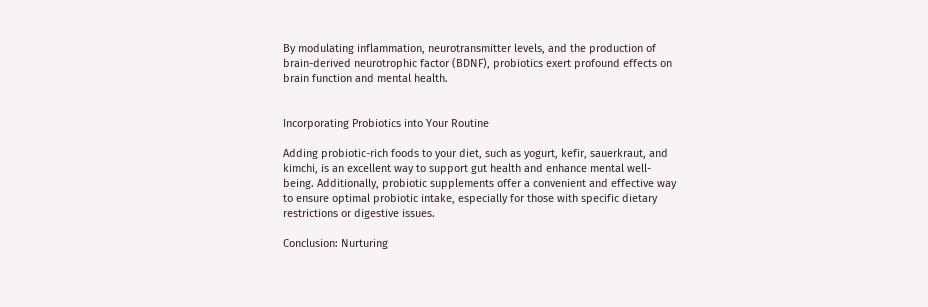By modulating inflammation, neurotransmitter levels, and the production of brain-derived neurotrophic factor (BDNF), probiotics exert profound effects on brain function and mental health.


Incorporating Probiotics into Your Routine

Adding probiotic-rich foods to your diet, such as yogurt, kefir, sauerkraut, and kimchi, is an excellent way to support gut health and enhance mental well-being. Additionally, probiotic supplements offer a convenient and effective way to ensure optimal probiotic intake, especially for those with specific dietary restrictions or digestive issues.

Conclusion: Nurturing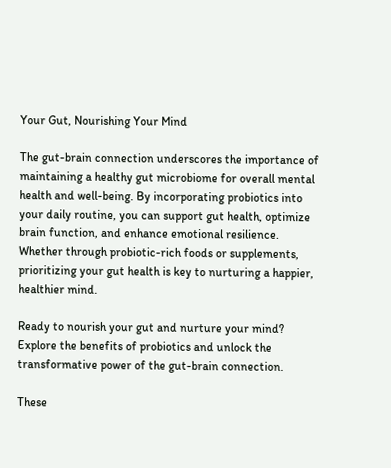Your Gut, Nourishing Your Mind

The gut-brain connection underscores the importance of maintaining a healthy gut microbiome for overall mental health and well-being. By incorporating probiotics into your daily routine, you can support gut health, optimize brain function, and enhance emotional resilience. Whether through probiotic-rich foods or supplements, prioritizing your gut health is key to nurturing a happier, healthier mind.

Ready to nourish your gut and nurture your mind? Explore the benefits of probiotics and unlock the transformative power of the gut-brain connection.

These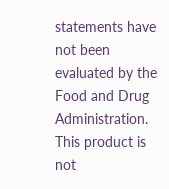statements have not been evaluated by the Food and Drug Administration. This product is not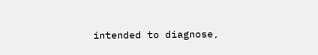intended to diagnose,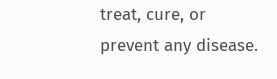treat, cure, or prevent any disease.